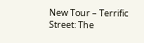New Tour – Terrific Street: The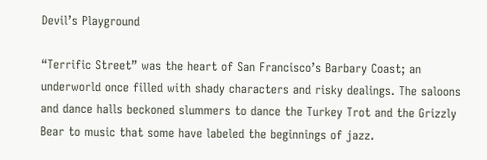Devil’s Playground

“Terrific Street” was the heart of San Francisco’s Barbary Coast; an underworld once filled with shady characters and risky dealings. The saloons and dance halls beckoned slummers to dance the Turkey Trot and the Grizzly Bear to music that some have labeled the beginnings of jazz.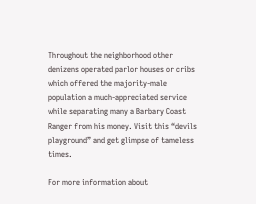Throughout the neighborhood other denizens operated parlor houses or cribs which offered the majority-male population a much-appreciated service while separating many a Barbary Coast Ranger from his money. Visit this “devils playground” and get glimpse of tameless times.

For more information about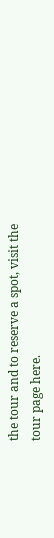the tour and to reserve a spot, visit the tour page here.